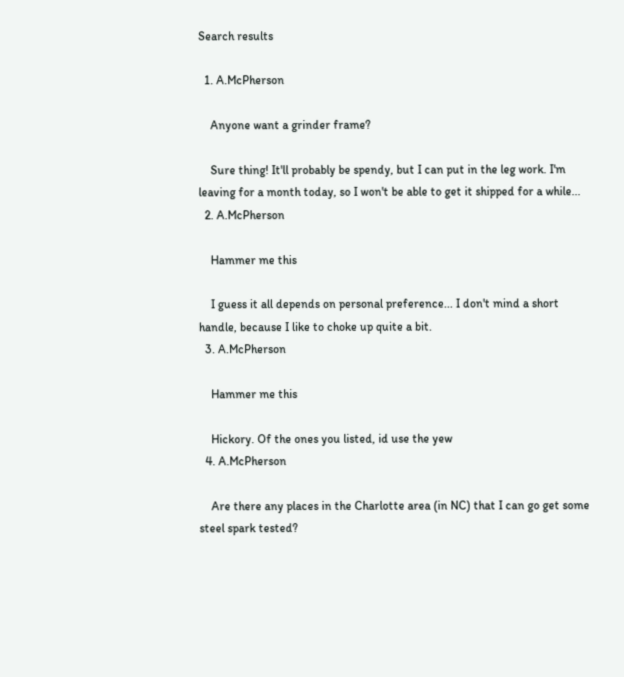Search results

  1. A.McPherson

    Anyone want a grinder frame?

    Sure thing! It'll probably be spendy, but I can put in the leg work. I'm leaving for a month today, so I won't be able to get it shipped for a while...
  2. A.McPherson

    Hammer me this

    I guess it all depends on personal preference... I don't mind a short handle, because I like to choke up quite a bit.
  3. A.McPherson

    Hammer me this

    Hickory. Of the ones you listed, id use the yew
  4. A.McPherson

    Are there any places in the Charlotte area (in NC) that I can go get some steel spark tested?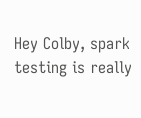Hey Colby, spark testing is really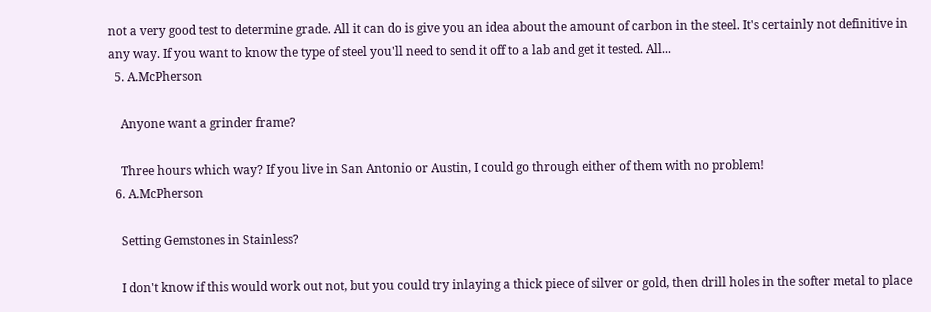not a very good test to determine grade. All it can do is give you an idea about the amount of carbon in the steel. It's certainly not definitive in any way. If you want to know the type of steel you'll need to send it off to a lab and get it tested. All...
  5. A.McPherson

    Anyone want a grinder frame?

    Three hours which way? If you live in San Antonio or Austin, I could go through either of them with no problem!
  6. A.McPherson

    Setting Gemstones in Stainless?

    I don't know if this would work out not, but you could try inlaying a thick piece of silver or gold, then drill holes in the softer metal to place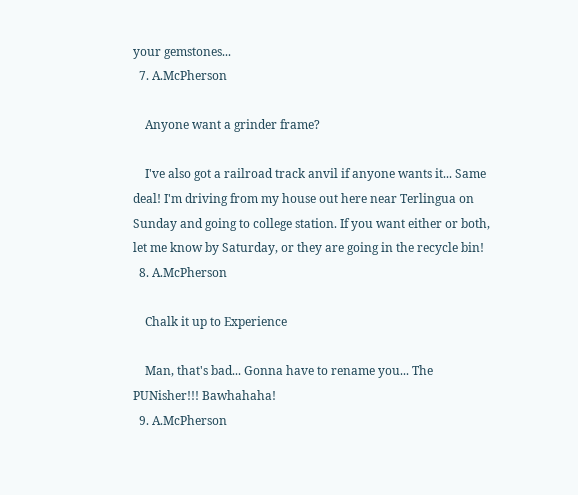your gemstones...
  7. A.McPherson

    Anyone want a grinder frame?

    I've also got a railroad track anvil if anyone wants it... Same deal! I'm driving from my house out here near Terlingua on Sunday and going to college station. If you want either or both, let me know by Saturday, or they are going in the recycle bin!
  8. A.McPherson

    Chalk it up to Experience

    Man, that's bad... Gonna have to rename you... The PUNisher!!! Bawhahaha!
  9. A.McPherson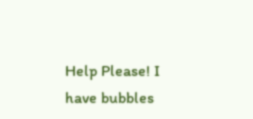Help Please! I have bubbles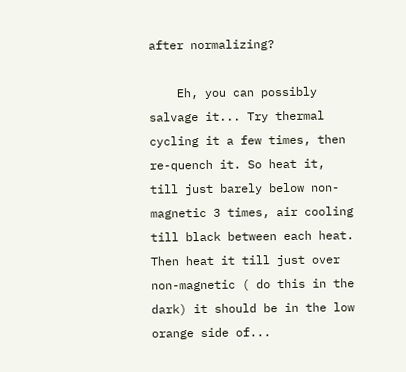after normalizing?

    Eh, you can possibly salvage it... Try thermal cycling it a few times, then re-quench it. So heat it, till just barely below non-magnetic 3 times, air cooling till black between each heat. Then heat it till just over non-magnetic ( do this in the dark) it should be in the low orange side of...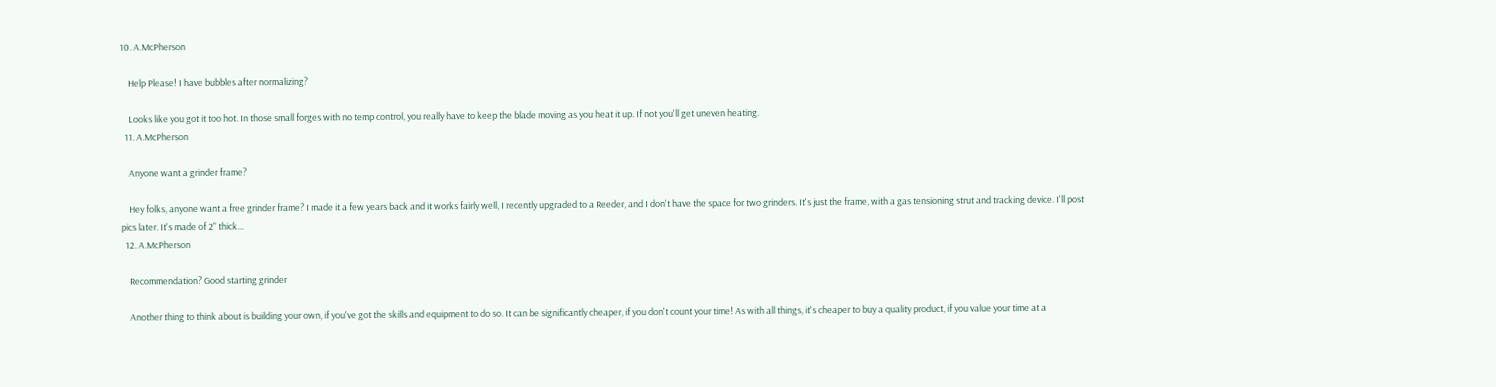10. A.McPherson

    Help Please! I have bubbles after normalizing?

    Looks like you got it too hot. In those small forges with no temp control, you really have to keep the blade moving as you heat it up. If not you'll get uneven heating.
  11. A.McPherson

    Anyone want a grinder frame?

    Hey folks, anyone want a free grinder frame? I made it a few years back and it works fairly well, I recently upgraded to a Reeder, and I don't have the space for two grinders. It's just the frame, with a gas tensioning strut and tracking device. I'll post pics later. It's made of 2" thick...
  12. A.McPherson

    Recommendation? Good starting grinder

    Another thing to think about is building your own, if you've got the skills and equipment to do so. It can be significantly cheaper, if you don't count your time! As with all things, it's cheaper to buy a quality product, if you value your time at a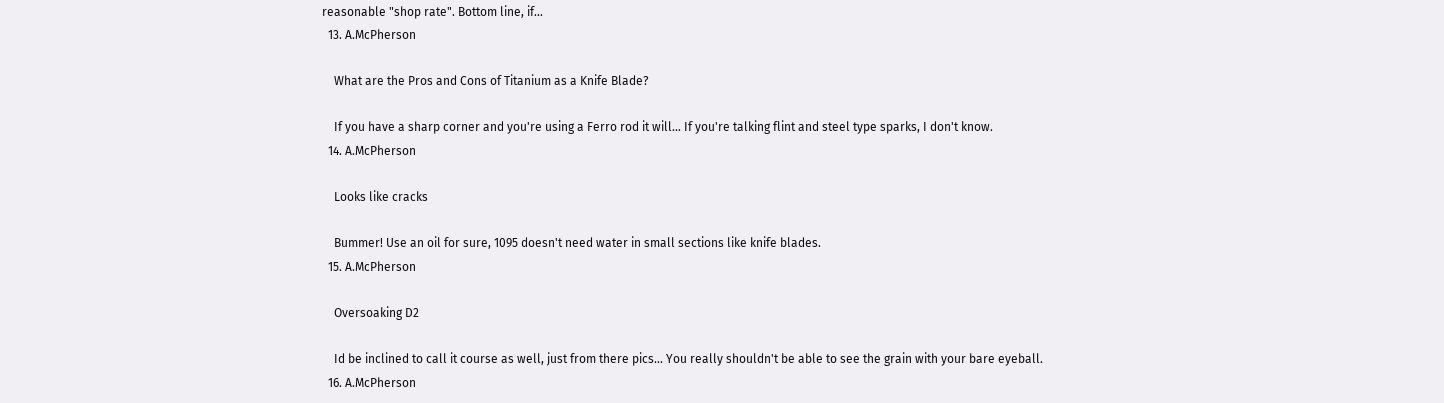reasonable "shop rate". Bottom line, if...
  13. A.McPherson

    What are the Pros and Cons of Titanium as a Knife Blade?

    If you have a sharp corner and you're using a Ferro rod it will... If you're talking flint and steel type sparks, I don't know.
  14. A.McPherson

    Looks like cracks

    Bummer! Use an oil for sure, 1095 doesn't need water in small sections like knife blades.
  15. A.McPherson

    Oversoaking D2

    Id be inclined to call it course as well, just from there pics... You really shouldn't be able to see the grain with your bare eyeball.
  16. A.McPherson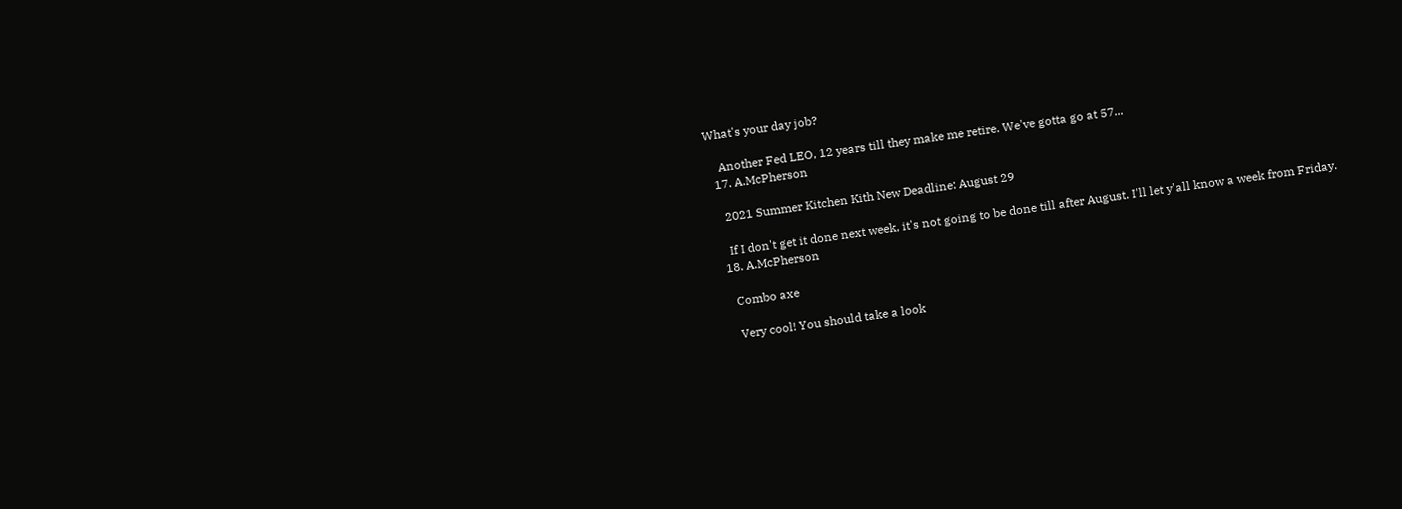What's your day job?

    Another Fed LEO, 12 years till they make me retire. We've gotta go at 57...
  17. A.McPherson

    2021 Summer Kitchen Kith New Deadline: August 29

    If I don't get it done next week, it's not going to be done till after August. I'll let y'all know a week from Friday.
  18. A.McPherson

    Combo axe

    Very cool! You should take a look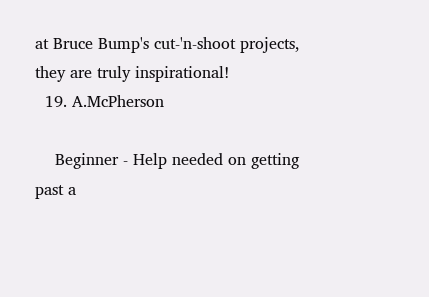at Bruce Bump's cut-'n-shoot projects, they are truly inspirational!
  19. A.McPherson

    Beginner - Help needed on getting past a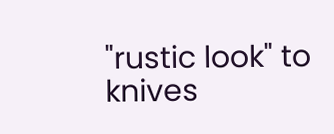"rustic look" to knives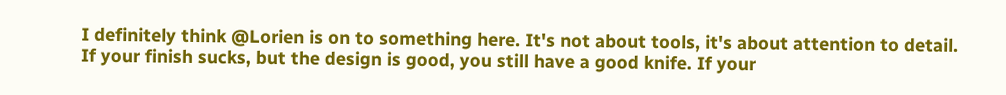I definitely think @Lorien is on to something here. It's not about tools, it's about attention to detail. If your finish sucks, but the design is good, you still have a good knife. If your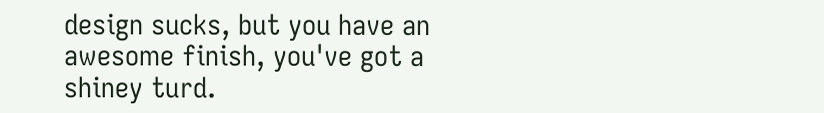design sucks, but you have an awesome finish, you've got a shiney turd.